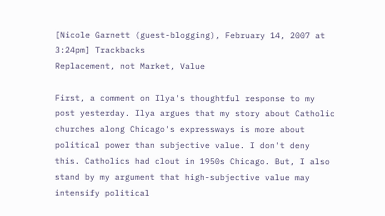[Nicole Garnett (guest-blogging), February 14, 2007 at 3:24pm] Trackbacks
Replacement, not Market, Value

First, a comment on Ilya's thoughtful response to my post yesterday. Ilya argues that my story about Catholic churches along Chicago's expressways is more about political power than subjective value. I don't deny this. Catholics had clout in 1950s Chicago. But, I also stand by my argument that high-subjective value may intensify political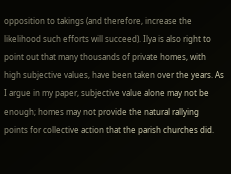opposition to takings (and therefore, increase the likelihood such efforts will succeed). Ilya is also right to point out that many thousands of private homes, with high subjective values, have been taken over the years. As I argue in my paper, subjective value alone may not be enough; homes may not provide the natural rallying points for collective action that the parish churches did.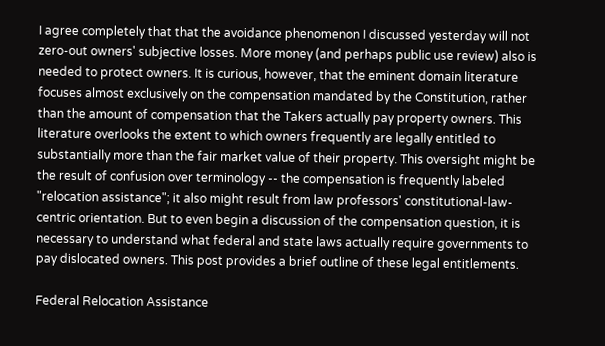I agree completely that that the avoidance phenomenon I discussed yesterday will not zero-out owners' subjective losses. More money (and perhaps public use review) also is needed to protect owners. It is curious, however, that the eminent domain literature focuses almost exclusively on the compensation mandated by the Constitution, rather than the amount of compensation that the Takers actually pay property owners. This literature overlooks the extent to which owners frequently are legally entitled to substantially more than the fair market value of their property. This oversight might be the result of confusion over terminology -- the compensation is frequently labeled "relocation assistance"; it also might result from law professors' constitutional-law-centric orientation. But to even begin a discussion of the compensation question, it is necessary to understand what federal and state laws actually require governments to pay dislocated owners. This post provides a brief outline of these legal entitlements.

Federal Relocation Assistance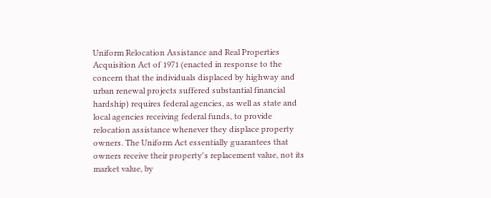Uniform Relocation Assistance and Real Properties Acquisition Act of 1971 (enacted in response to the concern that the individuals displaced by highway and urban renewal projects suffered substantial financial hardship) requires federal agencies, as well as state and local agencies receiving federal funds, to provide relocation assistance whenever they displace property owners. The Uniform Act essentially guarantees that owners receive their property's replacement value, not its market value, by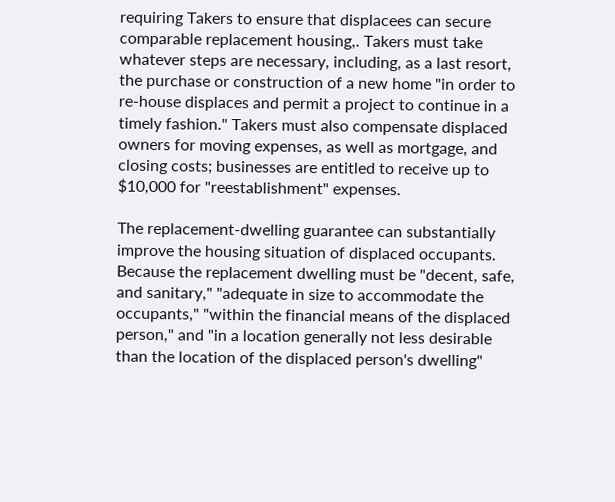requiring Takers to ensure that displacees can secure comparable replacement housing,. Takers must take whatever steps are necessary, including, as a last resort, the purchase or construction of a new home "in order to re-house displaces and permit a project to continue in a timely fashion." Takers must also compensate displaced owners for moving expenses, as well as mortgage, and closing costs; businesses are entitled to receive up to $10,000 for "reestablishment" expenses.

The replacement-dwelling guarantee can substantially improve the housing situation of displaced occupants. Because the replacement dwelling must be "decent, safe, and sanitary," "adequate in size to accommodate the occupants," "within the financial means of the displaced person," and "in a location generally not less desirable than the location of the displaced person's dwelling"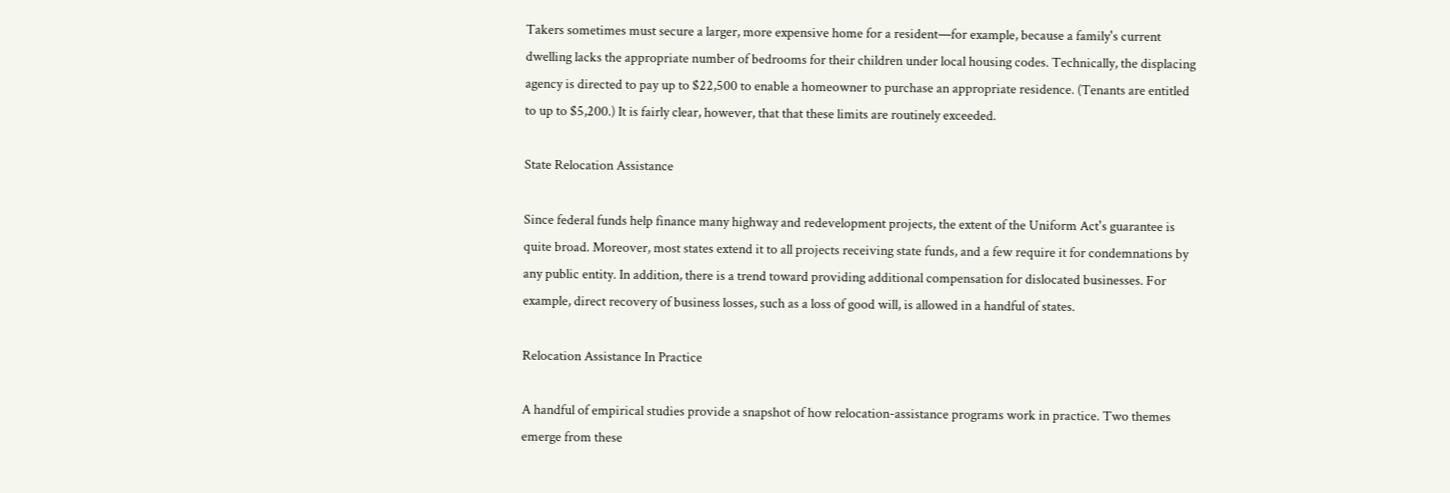Takers sometimes must secure a larger, more expensive home for a resident—for example, because a family's current dwelling lacks the appropriate number of bedrooms for their children under local housing codes. Technically, the displacing agency is directed to pay up to $22,500 to enable a homeowner to purchase an appropriate residence. (Tenants are entitled to up to $5,200.) It is fairly clear, however, that that these limits are routinely exceeded.

State Relocation Assistance

Since federal funds help finance many highway and redevelopment projects, the extent of the Uniform Act's guarantee is quite broad. Moreover, most states extend it to all projects receiving state funds, and a few require it for condemnations by any public entity. In addition, there is a trend toward providing additional compensation for dislocated businesses. For example, direct recovery of business losses, such as a loss of good will, is allowed in a handful of states.

Relocation Assistance In Practice

A handful of empirical studies provide a snapshot of how relocation-assistance programs work in practice. Two themes emerge from these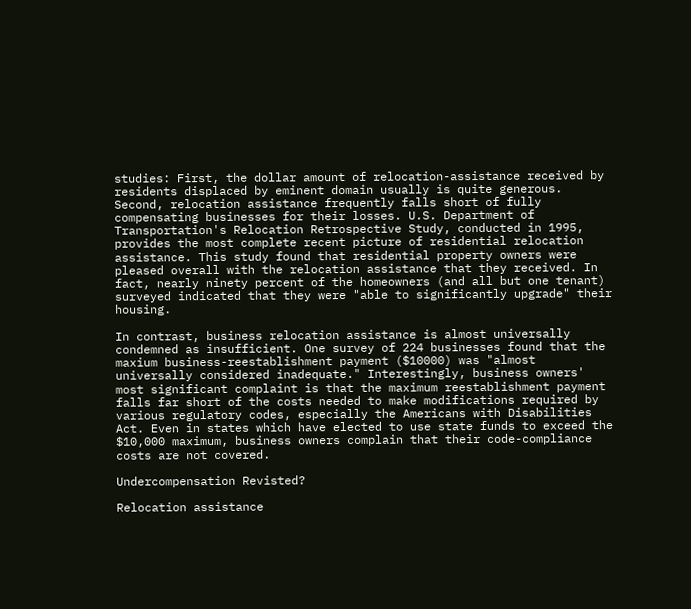studies: First, the dollar amount of relocation-assistance received by residents displaced by eminent domain usually is quite generous. Second, relocation assistance frequently falls short of fully compensating businesses for their losses. U.S. Department of Transportation's Relocation Retrospective Study, conducted in 1995, provides the most complete recent picture of residential relocation assistance. This study found that residential property owners were pleased overall with the relocation assistance that they received. In fact, nearly ninety percent of the homeowners (and all but one tenant) surveyed indicated that they were "able to significantly upgrade" their housing.

In contrast, business relocation assistance is almost universally condemned as insufficient. One survey of 224 businesses found that the maxium business-reestablishment payment ($10000) was "almost universally considered inadequate." Interestingly, business owners' most significant complaint is that the maximum reestablishment payment falls far short of the costs needed to make modifications required by various regulatory codes, especially the Americans with Disabilities Act. Even in states which have elected to use state funds to exceed the $10,000 maximum, business owners complain that their code-compliance costs are not covered.

Undercompensation Revisted?

Relocation assistance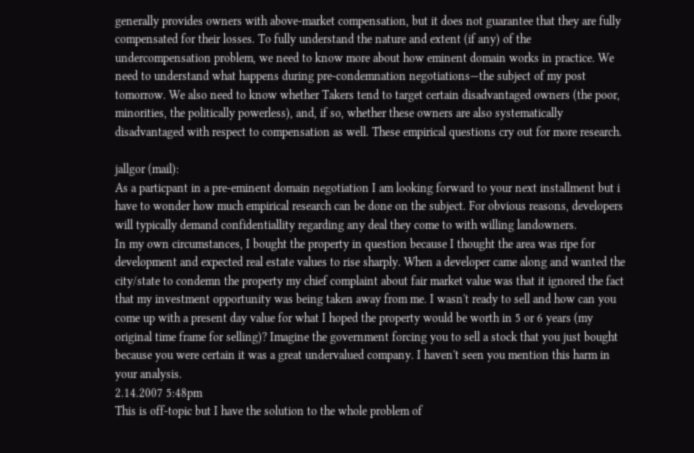generally provides owners with above-market compensation, but it does not guarantee that they are fully compensated for their losses. To fully understand the nature and extent (if any) of the undercompensation problem, we need to know more about how eminent domain works in practice. We need to understand what happens during pre-condemnation negotiations—the subject of my post tomorrow. We also need to know whether Takers tend to target certain disadvantaged owners (the poor, minorities, the politically powerless), and, if so, whether these owners are also systematically disadvantaged with respect to compensation as well. These empirical questions cry out for more research.

jallgor (mail):
As a particpant in a pre-eminent domain negotiation I am looking forward to your next installment but i have to wonder how much empirical research can be done on the subject. For obvious reasons, developers will typically demand confidentiallity regarding any deal they come to with willing landowners.
In my own circumstances, I bought the property in question because I thought the area was ripe for development and expected real estate values to rise sharply. When a developer came along and wanted the city/state to condemn the property my chief complaint about fair market value was that it ignored the fact that my investment opportunity was being taken away from me. I wasn't ready to sell and how can you come up with a present day value for what I hoped the property would be worth in 5 or 6 years (my original time frame for selling)? Imagine the government forcing you to sell a stock that you just bought because you were certain it was a great undervalued company. I haven't seen you mention this harm in your analysis.
2.14.2007 5:48pm
This is off-topic but I have the solution to the whole problem of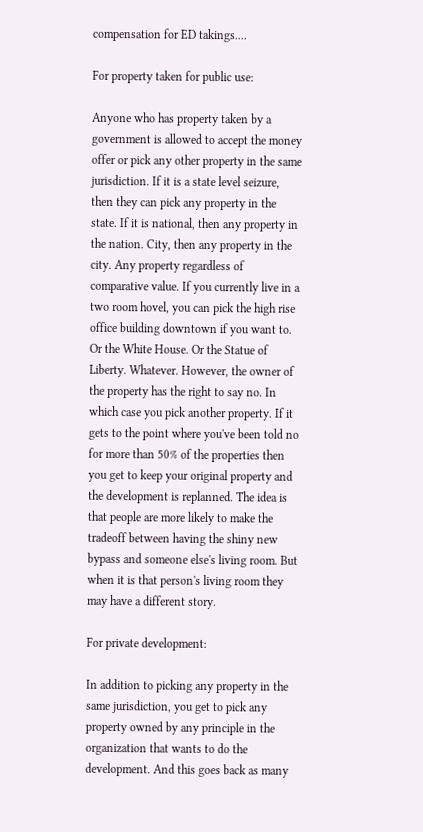compensation for ED takings....

For property taken for public use:

Anyone who has property taken by a government is allowed to accept the money offer or pick any other property in the same jurisdiction. If it is a state level seizure, then they can pick any property in the state. If it is national, then any property in the nation. City, then any property in the city. Any property regardless of comparative value. If you currently live in a two room hovel, you can pick the high rise office building downtown if you want to. Or the White House. Or the Statue of Liberty. Whatever. However, the owner of the property has the right to say no. In which case you pick another property. If it gets to the point where you've been told no for more than 50% of the properties then you get to keep your original property and the development is replanned. The idea is that people are more likely to make the tradeoff between having the shiny new bypass and someone else's living room. But when it is that person's living room they may have a different story.

For private development:

In addition to picking any property in the same jurisdiction, you get to pick any property owned by any principle in the organization that wants to do the development. And this goes back as many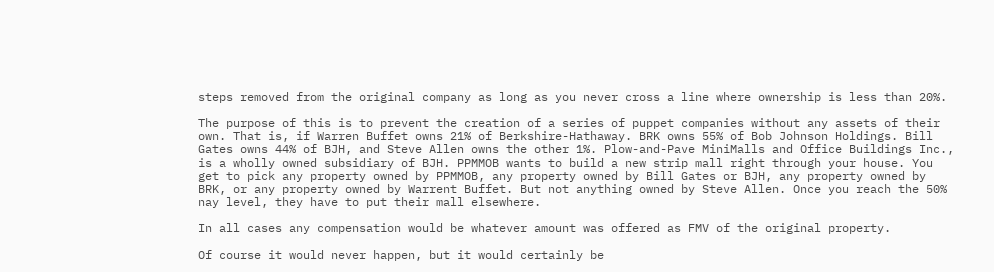steps removed from the original company as long as you never cross a line where ownership is less than 20%.

The purpose of this is to prevent the creation of a series of puppet companies without any assets of their own. That is, if Warren Buffet owns 21% of Berkshire-Hathaway. BRK owns 55% of Bob Johnson Holdings. Bill Gates owns 44% of BJH, and Steve Allen owns the other 1%. Plow-and-Pave MiniMalls and Office Buildings Inc., is a wholly owned subsidiary of BJH. PPMMOB wants to build a new strip mall right through your house. You get to pick any property owned by PPMMOB, any property owned by Bill Gates or BJH, any property owned by BRK, or any property owned by Warrent Buffet. But not anything owned by Steve Allen. Once you reach the 50% nay level, they have to put their mall elsewhere.

In all cases any compensation would be whatever amount was offered as FMV of the original property.

Of course it would never happen, but it would certainly be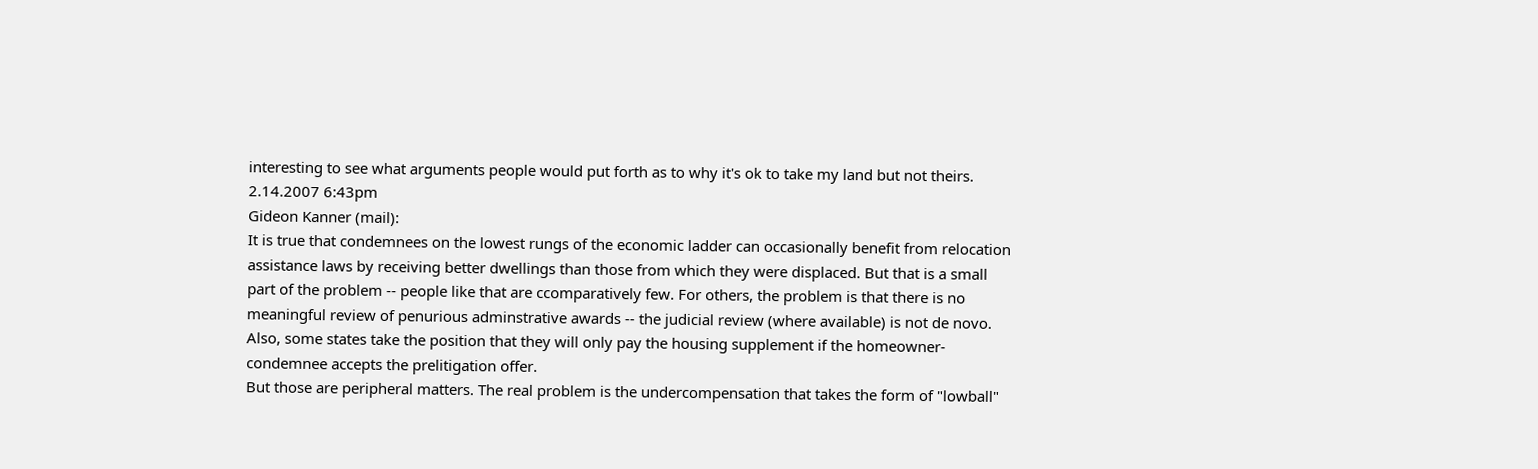interesting to see what arguments people would put forth as to why it's ok to take my land but not theirs.
2.14.2007 6:43pm
Gideon Kanner (mail):
It is true that condemnees on the lowest rungs of the economic ladder can occasionally benefit from relocation assistance laws by receiving better dwellings than those from which they were displaced. But that is a small part of the problem -- people like that are ccomparatively few. For others, the problem is that there is no meaningful review of penurious adminstrative awards -- the judicial review (where available) is not de novo. Also, some states take the position that they will only pay the housing supplement if the homeowner-condemnee accepts the prelitigation offer.
But those are peripheral matters. The real problem is the undercompensation that takes the form of "lowball"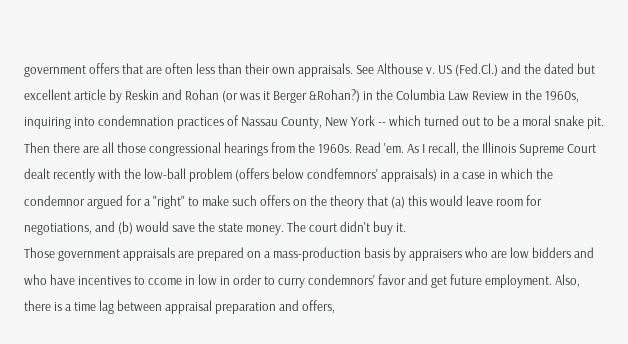government offers that are often less than their own appraisals. See Althouse v. US (Fed.Cl.) and the dated but excellent article by Reskin and Rohan (or was it Berger &Rohan?) in the Columbia Law Review in the 1960s, inquiring into condemnation practices of Nassau County, New York -- which turned out to be a moral snake pit. Then there are all those congressional hearings from the 1960s. Read 'em. As I recall, the Illinois Supreme Court dealt recently with the low-ball problem (offers below condfemnors' appraisals) in a case in which the condemnor argued for a "right" to make such offers on the theory that (a) this would leave room for negotiations, and (b) would save the state money. The court didn't buy it.
Those government appraisals are prepared on a mass-production basis by appraisers who are low bidders and who have incentives to ccome in low in order to curry condemnors' favor and get future employment. Also, there is a time lag between appraisal preparation and offers,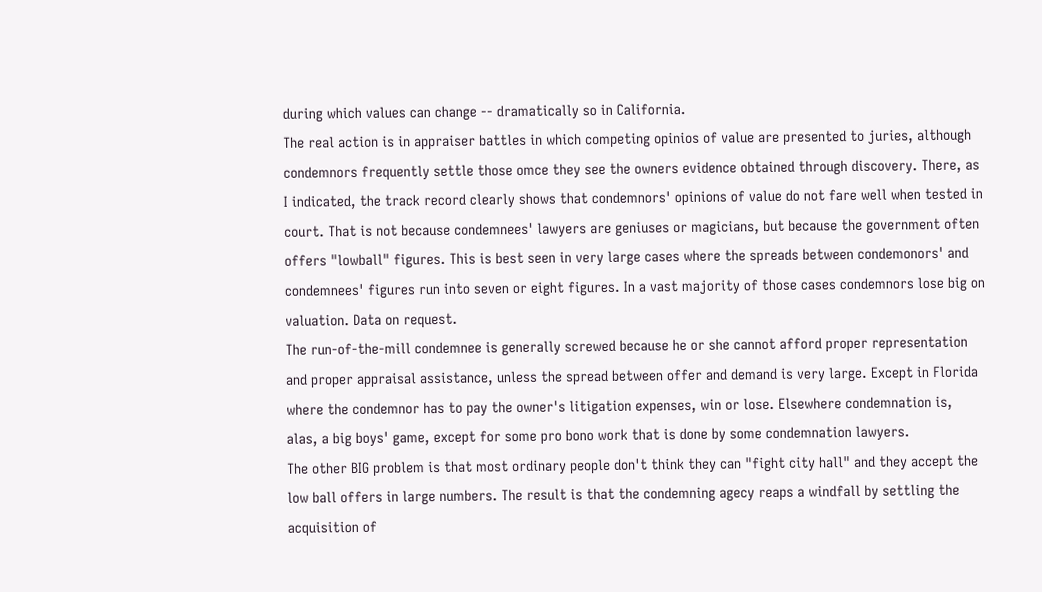during which values can change -- dramatically so in California.
The real action is in appraiser battles in which competing opinios of value are presented to juries, although condemnors frequently settle those omce they see the owners evidence obtained through discovery. There, as I indicated, the track record clearly shows that condemnors' opinions of value do not fare well when tested in court. That is not because condemnees' lawyers are geniuses or magicians, but because the government often offers "lowball" figures. This is best seen in very large cases where the spreads between condemonors' and condemnees' figures run into seven or eight figures. In a vast majority of those cases condemnors lose big on valuation. Data on request.
The run-of-the-mill condemnee is generally screwed because he or she cannot afford proper representation and proper appraisal assistance, unless the spread between offer and demand is very large. Except in Florida where the condemnor has to pay the owner's litigation expenses, win or lose. Elsewhere condemnation is, alas, a big boys' game, except for some pro bono work that is done by some condemnation lawyers.
The other BIG problem is that most ordinary people don't think they can "fight city hall" and they accept the low ball offers in large numbers. The result is that the condemning agecy reaps a windfall by settling the acquisition of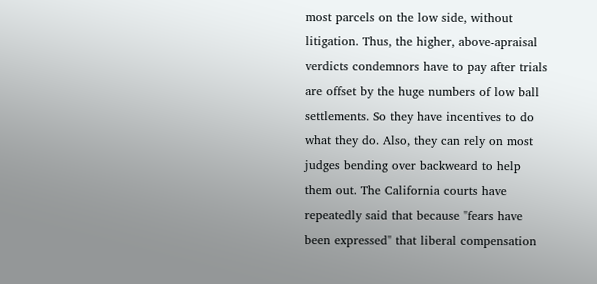most parcels on the low side, without litigation. Thus, the higher, above-apraisal verdicts condemnors have to pay after trials are offset by the huge numbers of low ball settlements. So they have incentives to do what they do. Also, they can rely on most judges bending over backweard to help them out. The California courts have repeatedly said that because "fears have been expressed" that liberal compensation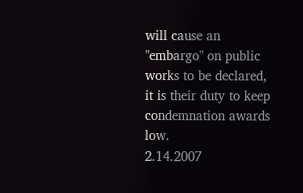will cause an "embargo" on public works to be declared, it is their duty to keep condemnation awards low.
2.14.2007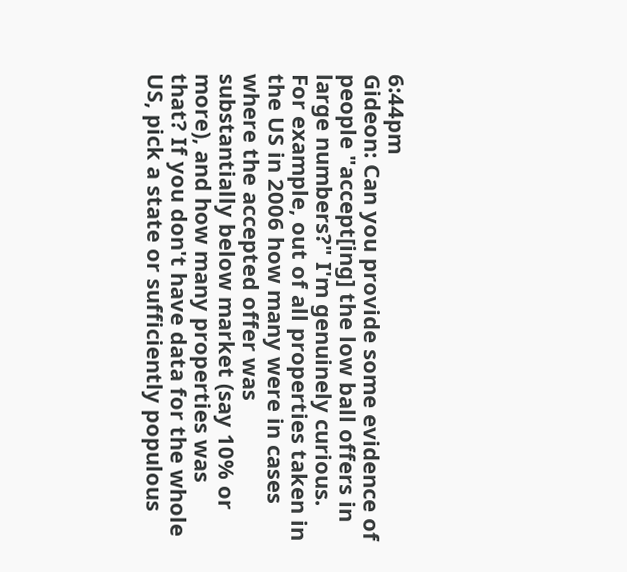6:44pm
Gideon: Can you provide some evidence of people "accept[ing] the low ball offers in large numbers?" I'm genuinely curious. For example, out of all properties taken in the US in 2006 how many were in cases where the accepted offer was substantially below market (say 10% or more), and how many properties was that? If you don't have data for the whole US, pick a state or sufficiently populous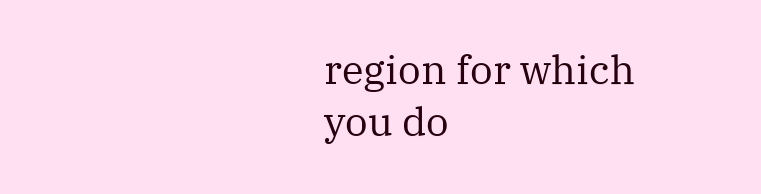region for which you do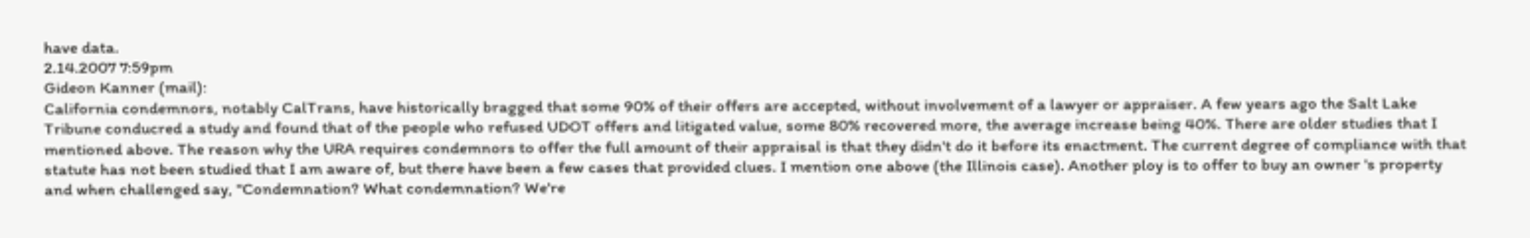have data.
2.14.2007 7:59pm
Gideon Kanner (mail):
California condemnors, notably CalTrans, have historically bragged that some 90% of their offers are accepted, without involvement of a lawyer or appraiser. A few years ago the Salt Lake Tribune conducred a study and found that of the people who refused UDOT offers and litigated value, some 80% recovered more, the average increase being 40%. There are older studies that I mentioned above. The reason why the URA requires condemnors to offer the full amount of their appraisal is that they didn't do it before its enactment. The current degree of compliance with that statute has not been studied that I am aware of, but there have been a few cases that provided clues. I mention one above (the Illinois case). Another ploy is to offer to buy an owner 's property and when challenged say, "Condemnation? What condemnation? We're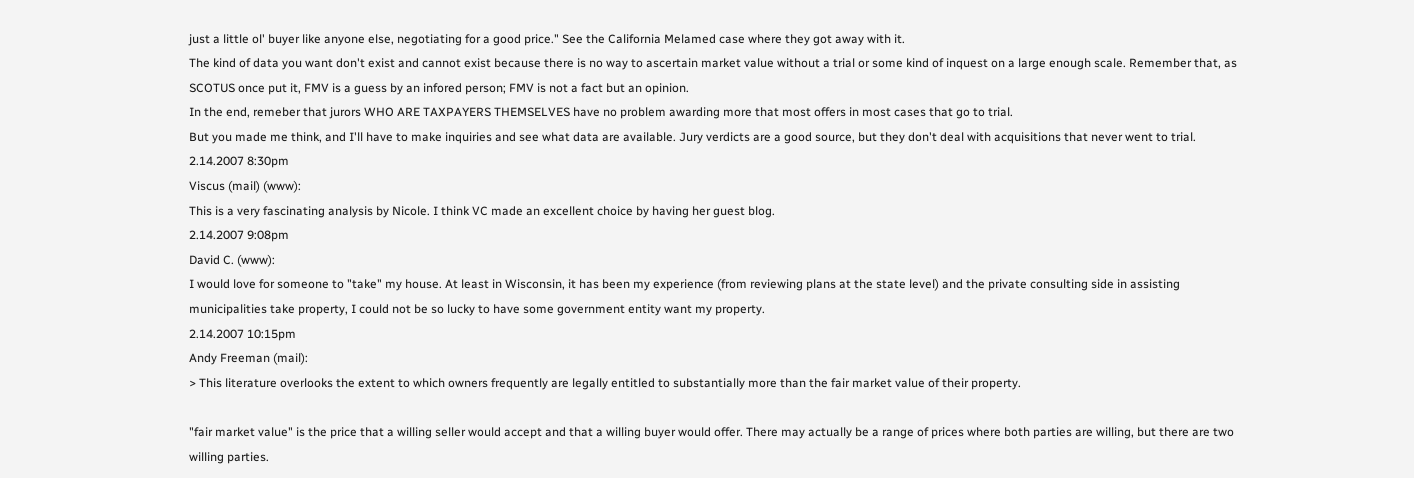just a little ol' buyer like anyone else, negotiating for a good price." See the California Melamed case where they got away with it.
The kind of data you want don't exist and cannot exist because there is no way to ascertain market value without a trial or some kind of inquest on a large enough scale. Remember that, as SCOTUS once put it, FMV is a guess by an infored person; FMV is not a fact but an opinion.
In the end, remeber that jurors WHO ARE TAXPAYERS THEMSELVES have no problem awarding more that most offers in most cases that go to trial.
But you made me think, and I'll have to make inquiries and see what data are available. Jury verdicts are a good source, but they don't deal with acquisitions that never went to trial.
2.14.2007 8:30pm
Viscus (mail) (www):
This is a very fascinating analysis by Nicole. I think VC made an excellent choice by having her guest blog.
2.14.2007 9:08pm
David C. (www):
I would love for someone to "take" my house. At least in Wisconsin, it has been my experience (from reviewing plans at the state level) and the private consulting side in assisting municipalities take property, I could not be so lucky to have some government entity want my property.
2.14.2007 10:15pm
Andy Freeman (mail):
> This literature overlooks the extent to which owners frequently are legally entitled to substantially more than the fair market value of their property.

"fair market value" is the price that a willing seller would accept and that a willing buyer would offer. There may actually be a range of prices where both parties are willing, but there are two willing parties.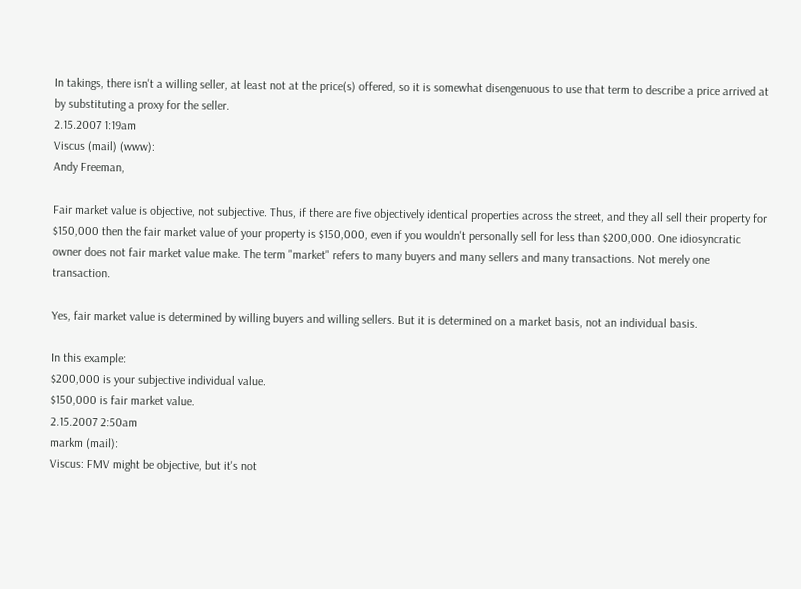In takings, there isn't a willing seller, at least not at the price(s) offered, so it is somewhat disengenuous to use that term to describe a price arrived at by substituting a proxy for the seller.
2.15.2007 1:19am
Viscus (mail) (www):
Andy Freeman,

Fair market value is objective, not subjective. Thus, if there are five objectively identical properties across the street, and they all sell their property for $150,000 then the fair market value of your property is $150,000, even if you wouldn't personally sell for less than $200,000. One idiosyncratic owner does not fair market value make. The term "market" refers to many buyers and many sellers and many transactions. Not merely one transaction.

Yes, fair market value is determined by willing buyers and willing sellers. But it is determined on a market basis, not an individual basis.

In this example:
$200,000 is your subjective individual value.
$150,000 is fair market value.
2.15.2007 2:50am
markm (mail):
Viscus: FMV might be objective, but it's not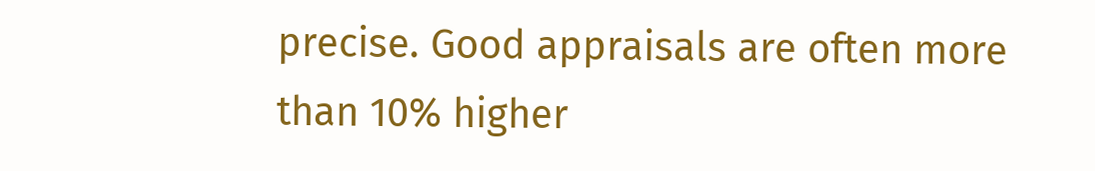precise. Good appraisals are often more than 10% higher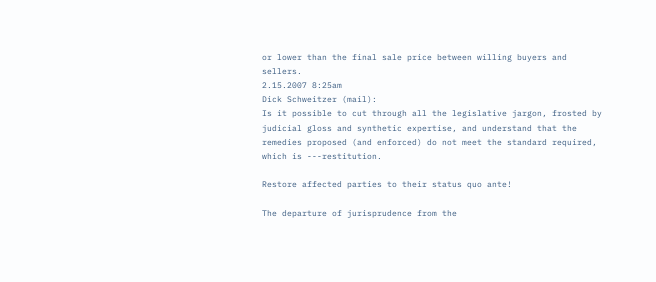or lower than the final sale price between willing buyers and sellers.
2.15.2007 8:25am
Dick Schweitzer (mail):
Is it possible to cut through all the legislative jargon, frosted by judicial gloss and synthetic expertise, and understand that the remedies proposed (and enforced) do not meet the standard required, which is ---restitution.

Restore affected parties to their status quo ante!

The departure of jurisprudence from the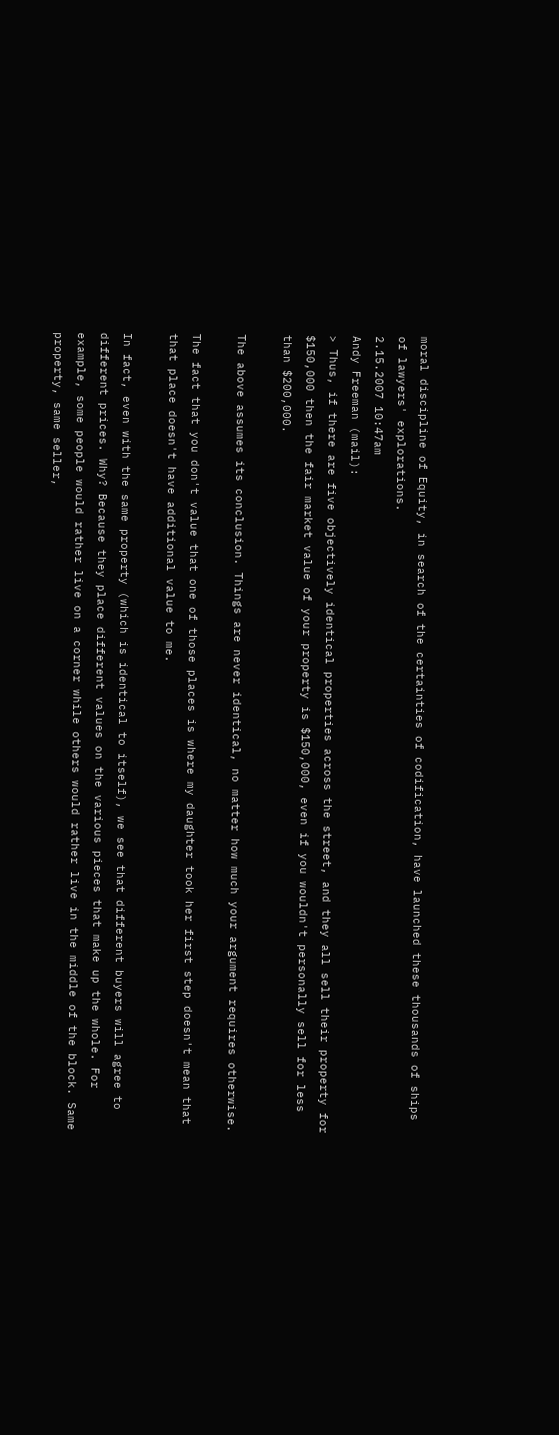moral discipline of Equity, in search of the certainties of codification, have launched these thousands of ships of lawyers' explorations.
2.15.2007 10:47am
Andy Freeman (mail):
> Thus, if there are five objectively identical properties across the street, and they all sell their property for $150,000 then the fair market value of your property is $150,000, even if you wouldn't personally sell for less than $200,000.

The above assumes its conclusion. Things are never identical, no matter how much your argument requires otherwise.

The fact that you don't value that one of those places is where my daughter took her first step doesn't mean that that place doesn't have additional value to me.

In fact, even with the same property (which is identical to itself), we see that different buyers will agree to different prices. Why? Because they place different values on the various pieces that make up the whole. For example, some people would rather live on a corner while others would rather live in the middle of the block. Same property, same seller,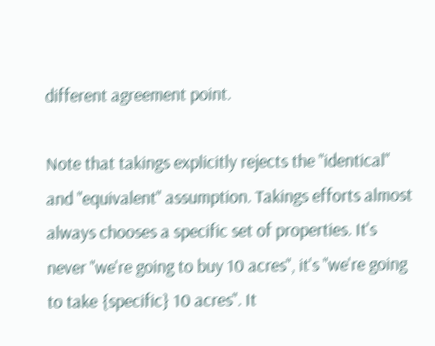different agreement point.

Note that takings explicitly rejects the "identical" and "equivalent" assumption. Takings efforts almost always chooses a specific set of properties. It's never "we're going to buy 10 acres", it's "we're going to take {specific} 10 acres". It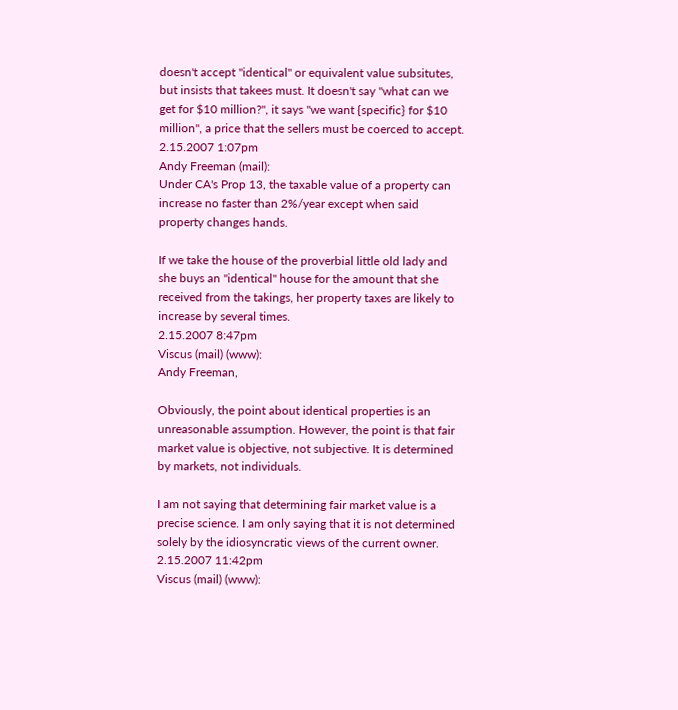doesn't accept "identical" or equivalent value subsitutes, but insists that takees must. It doesn't say "what can we get for $10 million?", it says "we want {specific} for $10 million", a price that the sellers must be coerced to accept.
2.15.2007 1:07pm
Andy Freeman (mail):
Under CA's Prop 13, the taxable value of a property can increase no faster than 2%/year except when said property changes hands.

If we take the house of the proverbial little old lady and she buys an "identical" house for the amount that she received from the takings, her property taxes are likely to increase by several times.
2.15.2007 8:47pm
Viscus (mail) (www):
Andy Freeman,

Obviously, the point about identical properties is an unreasonable assumption. However, the point is that fair market value is objective, not subjective. It is determined by markets, not individuals.

I am not saying that determining fair market value is a precise science. I am only saying that it is not determined solely by the idiosyncratic views of the current owner.
2.15.2007 11:42pm
Viscus (mail) (www):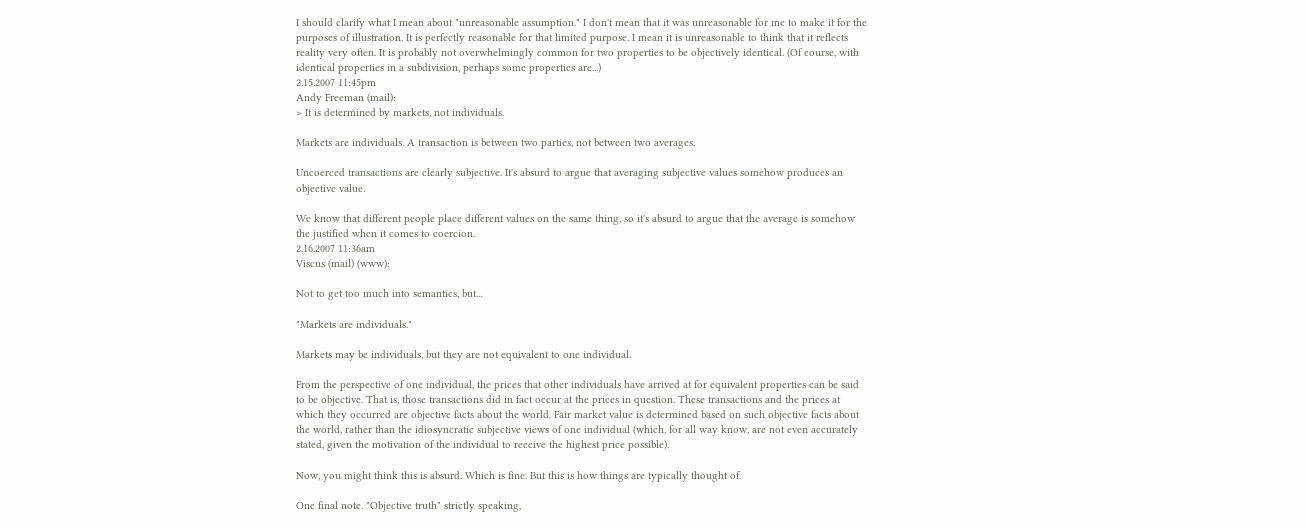I should clarify what I mean about "unreasonable assumption." I don't mean that it was unreasonable for me to make it for the purposes of illustration. It is perfectly reasonable for that limited purpose. I mean it is unreasonable to think that it reflects reality very often. It is probably not overwhelmingly common for two properties to be objectively identical. (Of course, with identical properties in a subdivision, perhaps some properties are...)
2.15.2007 11:45pm
Andy Freeman (mail):
> It is determined by markets, not individuals.

Markets are individuals. A transaction is between two parties, not between two averages.

Uncoerced transactions are clearly subjective. It's absurd to argue that averaging subjective values somehow produces an objective value.

We know that different people place different values on the same thing, so it's absurd to argue that the average is somehow the justified when it comes to coercion.
2.16.2007 11:36am
Viscus (mail) (www):

Not to get too much into semantics, but...

"Markets are individuals."

Markets may be individuals, but they are not equivalent to one individual.

From the perspective of one individual, the prices that other individuals have arrived at for equivalent properties can be said to be objective. That is, those transactions did in fact occur at the prices in question. These transactions and the prices at which they occurred are objective facts about the world. Fair market value is determined based on such objective facts about the world, rather than the idiosyncratic subjective views of one individual (which, for all way know, are not even accurately stated, given the motivation of the individual to receive the highest price possible).

Now, you might think this is absurd. Which is fine. But this is how things are typically thought of.

One final note. "Objective truth" strictly speaking,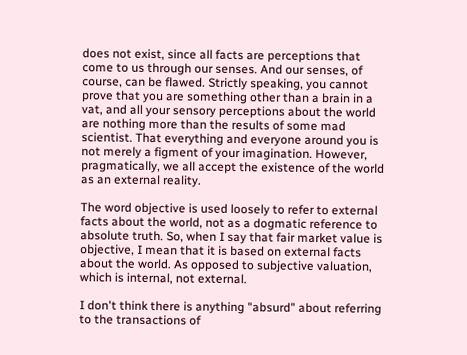does not exist, since all facts are perceptions that come to us through our senses. And our senses, of course, can be flawed. Strictly speaking, you cannot prove that you are something other than a brain in a vat, and all your sensory perceptions about the world are nothing more than the results of some mad scientist. That everything and everyone around you is not merely a figment of your imagination. However, pragmatically, we all accept the existence of the world as an external reality.

The word objective is used loosely to refer to external facts about the world, not as a dogmatic reference to absolute truth. So, when I say that fair market value is objective, I mean that it is based on external facts about the world. As opposed to subjective valuation, which is internal, not external.

I don't think there is anything "absurd" about referring to the transactions of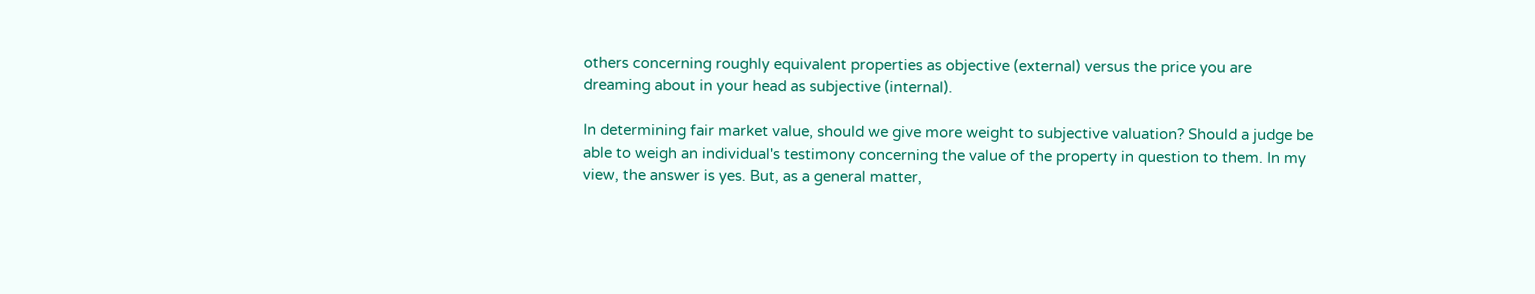others concerning roughly equivalent properties as objective (external) versus the price you are dreaming about in your head as subjective (internal).

In determining fair market value, should we give more weight to subjective valuation? Should a judge be able to weigh an individual's testimony concerning the value of the property in question to them. In my view, the answer is yes. But, as a general matter,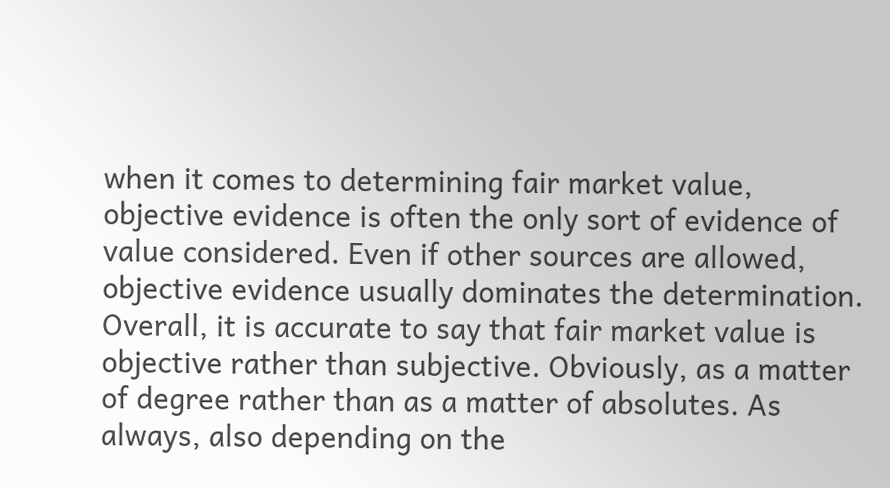when it comes to determining fair market value, objective evidence is often the only sort of evidence of value considered. Even if other sources are allowed, objective evidence usually dominates the determination. Overall, it is accurate to say that fair market value is objective rather than subjective. Obviously, as a matter of degree rather than as a matter of absolutes. As always, also depending on the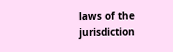laws of the jurisdiction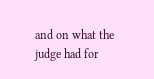and on what the judge had for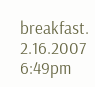breakfast.
2.16.2007 6:49pm